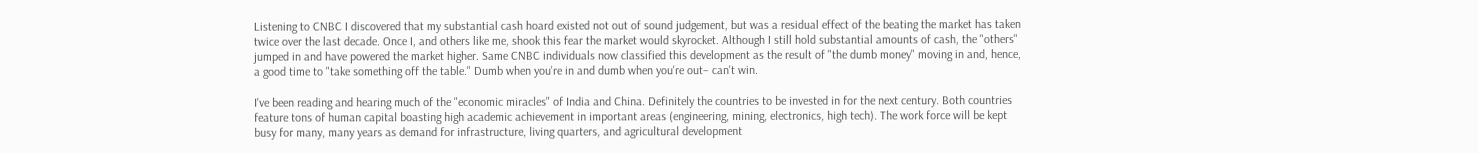Listening to CNBC I discovered that my substantial cash hoard existed not out of sound judgement, but was a residual effect of the beating the market has taken twice over the last decade. Once I, and others like me, shook this fear the market would skyrocket. Although I still hold substantial amounts of cash, the "others" jumped in and have powered the market higher. Same CNBC individuals now classified this development as the result of "the dumb money" moving in and, hence, a good time to "take something off the table." Dumb when you're in and dumb when you're out– can't win.

I've been reading and hearing much of the "economic miracles" of India and China. Definitely the countries to be invested in for the next century. Both countries feature tons of human capital boasting high academic achievement in important areas (engineering, mining, electronics, high tech). The work force will be kept busy for many, many years as demand for infrastructure, living quarters, and agricultural development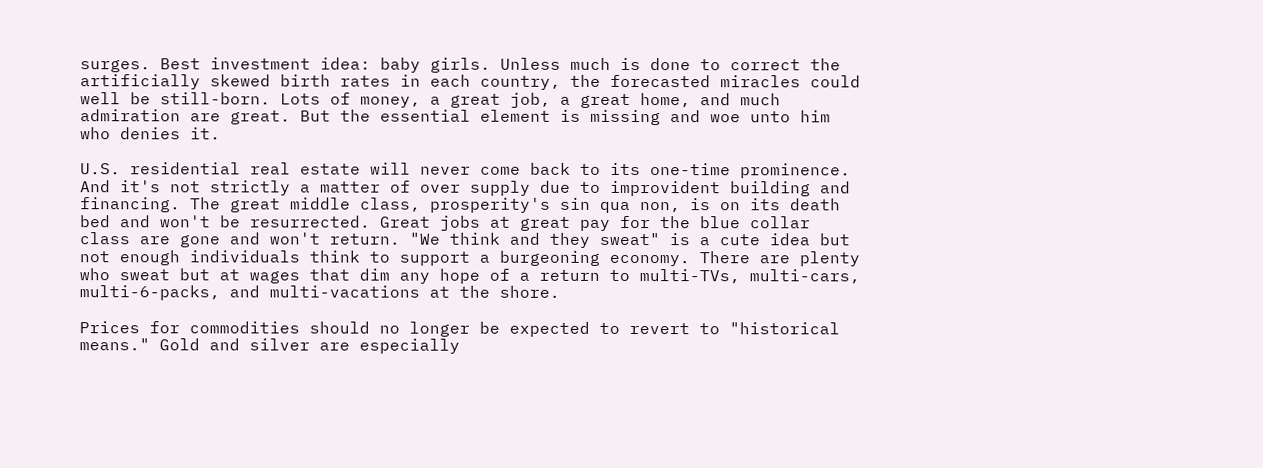surges. Best investment idea: baby girls. Unless much is done to correct the artificially skewed birth rates in each country, the forecasted miracles could well be still-born. Lots of money, a great job, a great home, and much admiration are great. But the essential element is missing and woe unto him who denies it.

U.S. residential real estate will never come back to its one-time prominence. And it's not strictly a matter of over supply due to improvident building and financing. The great middle class, prosperity's sin qua non, is on its death bed and won't be resurrected. Great jobs at great pay for the blue collar class are gone and won't return. "We think and they sweat" is a cute idea but not enough individuals think to support a burgeoning economy. There are plenty who sweat but at wages that dim any hope of a return to multi-TVs, multi-cars, multi-6-packs, and multi-vacations at the shore.

Prices for commodities should no longer be expected to revert to "historical means." Gold and silver are especially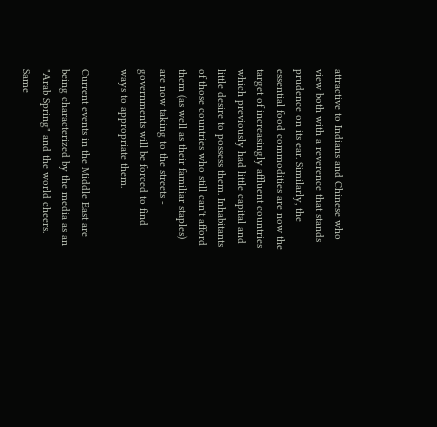attractive to Indians and Chinese who view both with a reverence that stands prudence on its ear. Similarly, the essential food commodities are now the target of increasingly affluent countries which previously had little capital and little desire to possess them. Inhabitants of those countries who still can't afford them (as well as their familiar staples) are now taking to the streets - governments will be forced to find ways to appropriate them.

Current events in the Middle East are being characterized by the media as an "Arab Spring" and the world cheers. Same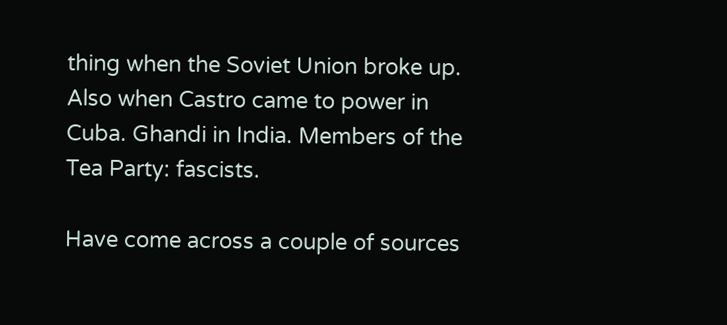thing when the Soviet Union broke up. Also when Castro came to power in Cuba. Ghandi in India. Members of the Tea Party: fascists.

Have come across a couple of sources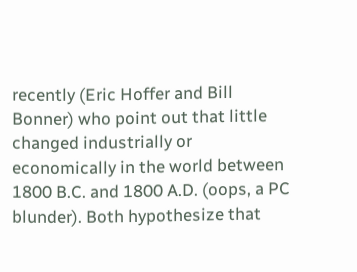recently (Eric Hoffer and Bill Bonner) who point out that little changed industrially or economically in the world between 1800 B.C. and 1800 A.D. (oops, a PC blunder). Both hypothesize that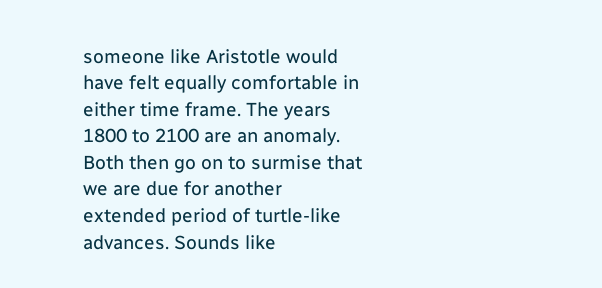someone like Aristotle would have felt equally comfortable in either time frame. The years 1800 to 2100 are an anomaly. Both then go on to surmise that we are due for another extended period of turtle-like advances. Sounds like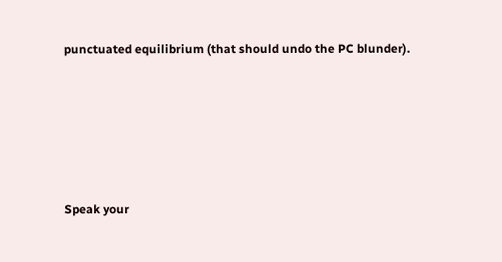punctuated equilibrium (that should undo the PC blunder).





Speak your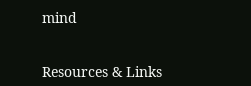mind


Resources & Links